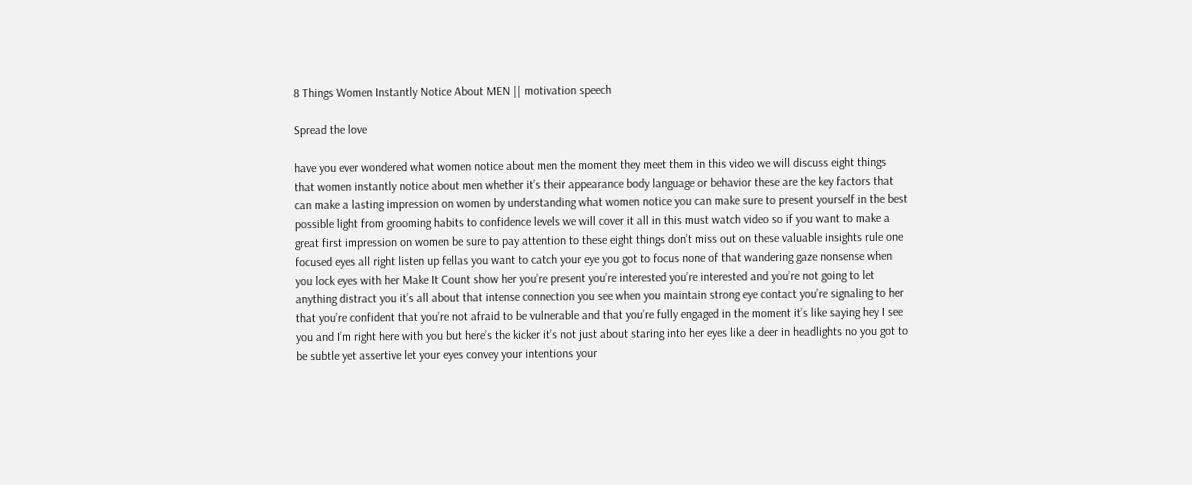8 Things Women Instantly Notice About MEN || motivation speech

Spread the love

have you ever wondered what women notice about men the moment they meet them in this video we will discuss eight things that women instantly notice about men whether it’s their appearance body language or behavior these are the key factors that can make a lasting impression on women by understanding what women notice you can make sure to present yourself in the best possible light from grooming habits to confidence levels we will cover it all in this must watch video so if you want to make a great first impression on women be sure to pay attention to these eight things don’t miss out on these valuable insights rule one focused eyes all right listen up fellas you want to catch your eye you got to focus none of that wandering gaze nonsense when you lock eyes with her Make It Count show her you’re present you’re interested you’re interested and you’re not going to let anything distract you it’s all about that intense connection you see when you maintain strong eye contact you’re signaling to her that you’re confident that you’re not afraid to be vulnerable and that you’re fully engaged in the moment it’s like saying hey I see you and I’m right here with you but here’s the kicker it’s not just about staring into her eyes like a deer in headlights no you got to be subtle yet assertive let your eyes convey your intentions your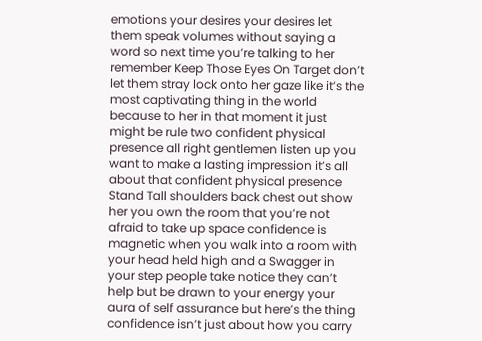emotions your desires your desires let them speak volumes without saying a word so next time you’re talking to her remember Keep Those Eyes On Target don’t let them stray lock onto her gaze like it’s the most captivating thing in the world because to her in that moment it just might be rule two confident physical presence all right gentlemen listen up you want to make a lasting impression it’s all about that confident physical presence Stand Tall shoulders back chest out show her you own the room that you’re not afraid to take up space confidence is magnetic when you walk into a room with your head held high and a Swagger in your step people take notice they can’t help but be drawn to your energy your aura of self assurance but here’s the thing confidence isn’t just about how you carry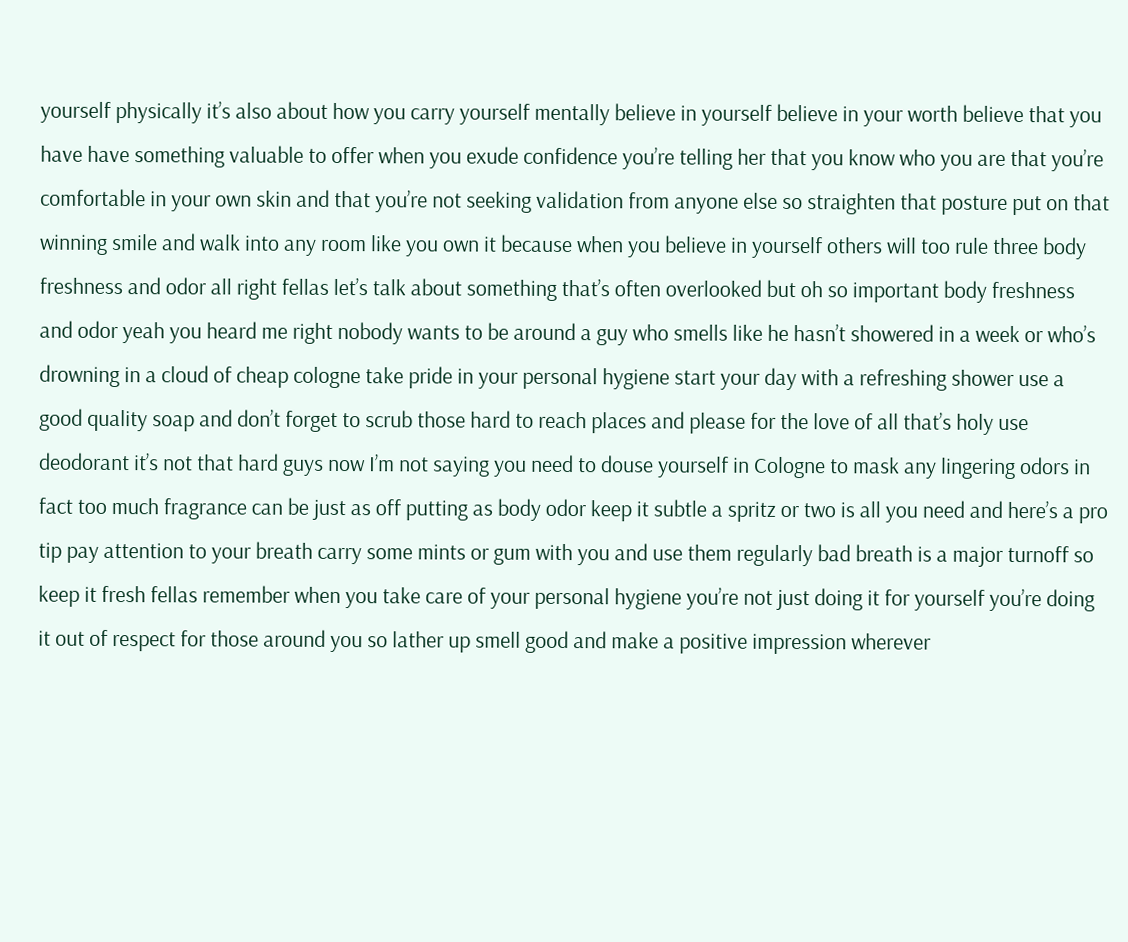yourself physically it’s also about how you carry yourself mentally believe in yourself believe in your worth believe that you have have something valuable to offer when you exude confidence you’re telling her that you know who you are that you’re comfortable in your own skin and that you’re not seeking validation from anyone else so straighten that posture put on that winning smile and walk into any room like you own it because when you believe in yourself others will too rule three body freshness and odor all right fellas let’s talk about something that’s often overlooked but oh so important body freshness and odor yeah you heard me right nobody wants to be around a guy who smells like he hasn’t showered in a week or who’s drowning in a cloud of cheap cologne take pride in your personal hygiene start your day with a refreshing shower use a good quality soap and don’t forget to scrub those hard to reach places and please for the love of all that’s holy use deodorant it’s not that hard guys now I’m not saying you need to douse yourself in Cologne to mask any lingering odors in fact too much fragrance can be just as off putting as body odor keep it subtle a spritz or two is all you need and here’s a pro tip pay attention to your breath carry some mints or gum with you and use them regularly bad breath is a major turnoff so keep it fresh fellas remember when you take care of your personal hygiene you’re not just doing it for yourself you’re doing it out of respect for those around you so lather up smell good and make a positive impression wherever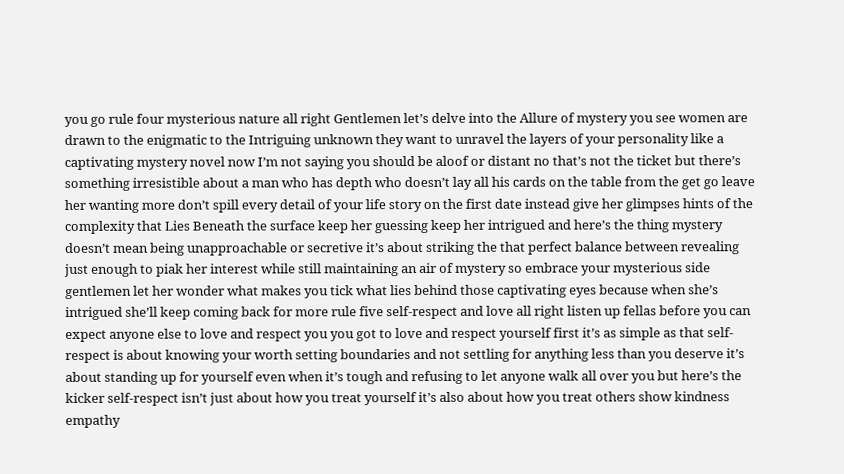you go rule four mysterious nature all right Gentlemen let’s delve into the Allure of mystery you see women are drawn to the enigmatic to the Intriguing unknown they want to unravel the layers of your personality like a captivating mystery novel now I’m not saying you should be aloof or distant no that’s not the ticket but there’s something irresistible about a man who has depth who doesn’t lay all his cards on the table from the get go leave her wanting more don’t spill every detail of your life story on the first date instead give her glimpses hints of the complexity that Lies Beneath the surface keep her guessing keep her intrigued and here’s the thing mystery doesn’t mean being unapproachable or secretive it’s about striking the that perfect balance between revealing just enough to piak her interest while still maintaining an air of mystery so embrace your mysterious side gentlemen let her wonder what makes you tick what lies behind those captivating eyes because when she’s intrigued she’ll keep coming back for more rule five self-respect and love all right listen up fellas before you can expect anyone else to love and respect you you got to love and respect yourself first it’s as simple as that self-respect is about knowing your worth setting boundaries and not settling for anything less than you deserve it’s about standing up for yourself even when it’s tough and refusing to let anyone walk all over you but here’s the kicker self-respect isn’t just about how you treat yourself it’s also about how you treat others show kindness empathy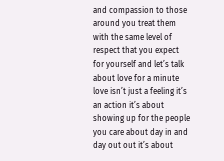and compassion to those around you treat them with the same level of respect that you expect for yourself and let’s talk about love for a minute love isn’t just a feeling it’s an action it’s about showing up for the people you care about day in and day out out it’s about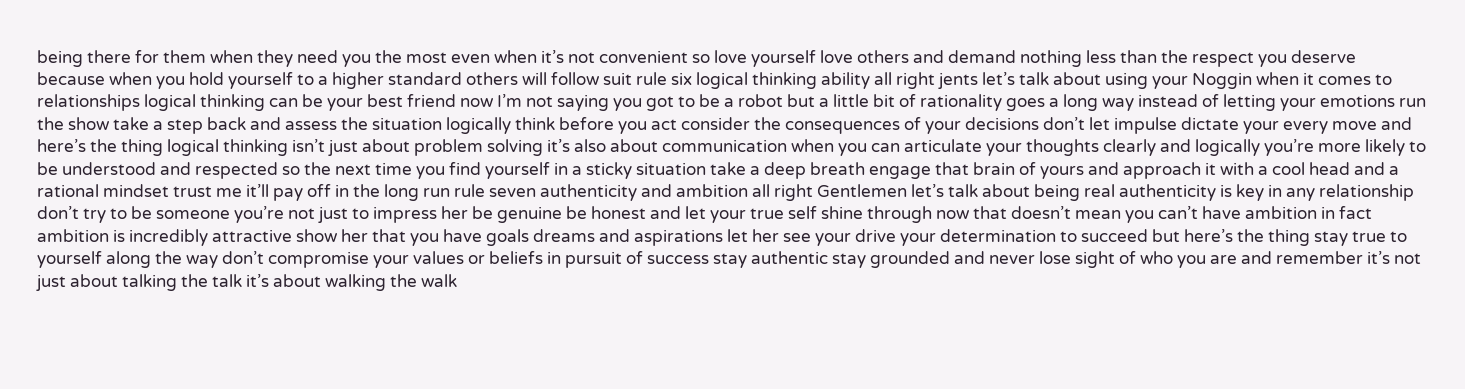being there for them when they need you the most even when it’s not convenient so love yourself love others and demand nothing less than the respect you deserve because when you hold yourself to a higher standard others will follow suit rule six logical thinking ability all right jents let’s talk about using your Noggin when it comes to relationships logical thinking can be your best friend now I’m not saying you got to be a robot but a little bit of rationality goes a long way instead of letting your emotions run the show take a step back and assess the situation logically think before you act consider the consequences of your decisions don’t let impulse dictate your every move and here’s the thing logical thinking isn’t just about problem solving it’s also about communication when you can articulate your thoughts clearly and logically you’re more likely to be understood and respected so the next time you find yourself in a sticky situation take a deep breath engage that brain of yours and approach it with a cool head and a rational mindset trust me it’ll pay off in the long run rule seven authenticity and ambition all right Gentlemen let’s talk about being real authenticity is key in any relationship don’t try to be someone you’re not just to impress her be genuine be honest and let your true self shine through now that doesn’t mean you can’t have ambition in fact ambition is incredibly attractive show her that you have goals dreams and aspirations let her see your drive your determination to succeed but here’s the thing stay true to yourself along the way don’t compromise your values or beliefs in pursuit of success stay authentic stay grounded and never lose sight of who you are and remember it’s not just about talking the talk it’s about walking the walk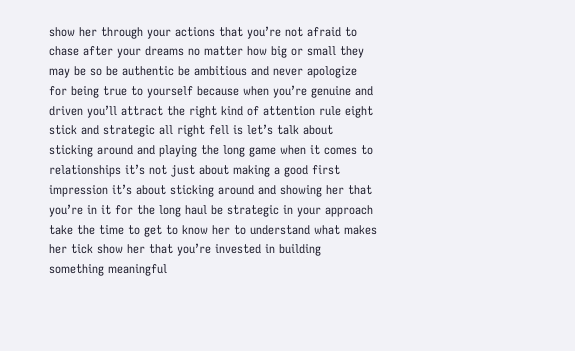show her through your actions that you’re not afraid to chase after your dreams no matter how big or small they may be so be authentic be ambitious and never apologize for being true to yourself because when you’re genuine and driven you’ll attract the right kind of attention rule eight stick and strategic all right fell is let’s talk about sticking around and playing the long game when it comes to relationships it’s not just about making a good first impression it’s about sticking around and showing her that you’re in it for the long haul be strategic in your approach take the time to get to know her to understand what makes her tick show her that you’re invested in building something meaningful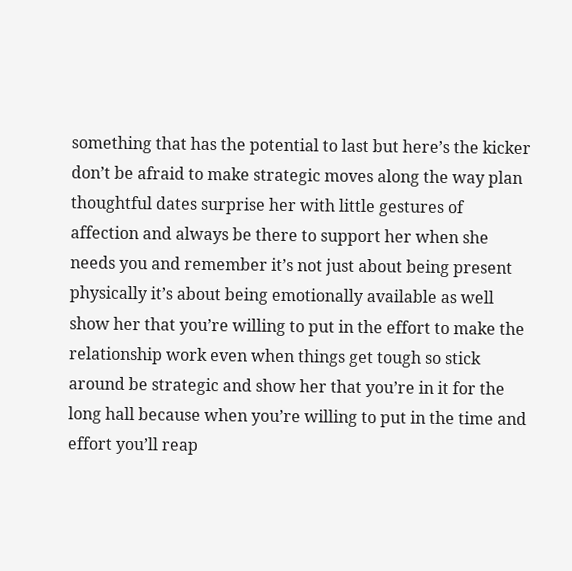something that has the potential to last but here’s the kicker don’t be afraid to make strategic moves along the way plan thoughtful dates surprise her with little gestures of affection and always be there to support her when she needs you and remember it’s not just about being present physically it’s about being emotionally available as well show her that you’re willing to put in the effort to make the relationship work even when things get tough so stick around be strategic and show her that you’re in it for the long hall because when you’re willing to put in the time and effort you’ll reap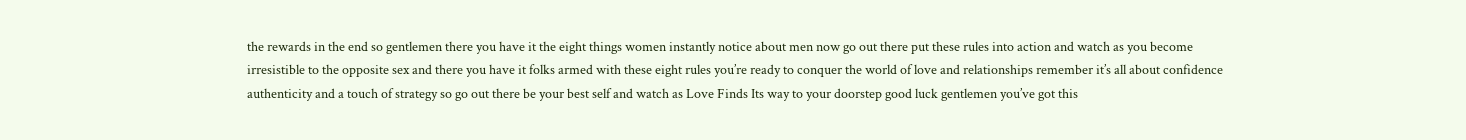the rewards in the end so gentlemen there you have it the eight things women instantly notice about men now go out there put these rules into action and watch as you become irresistible to the opposite sex and there you have it folks armed with these eight rules you’re ready to conquer the world of love and relationships remember it’s all about confidence authenticity and a touch of strategy so go out there be your best self and watch as Love Finds Its way to your doorstep good luck gentlemen you’ve got this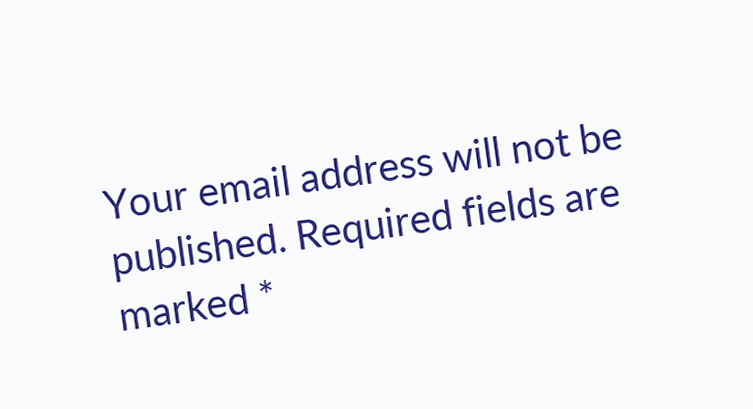Your email address will not be published. Required fields are marked *